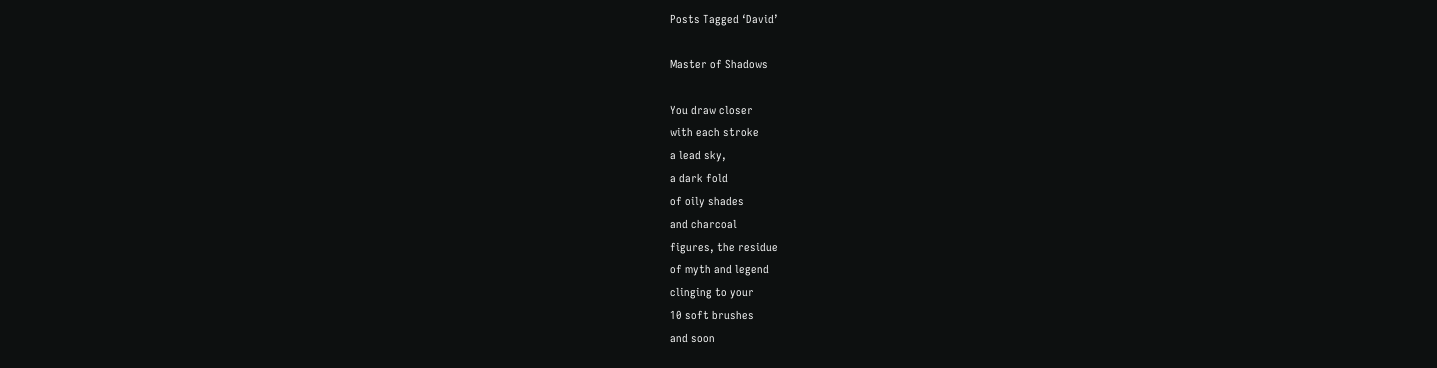Posts Tagged ‘David’

Master of Shadows

You draw closer
with each stroke
a lead sky,
a dark fold
of oily shades
and charcoal
figures, the residue
of myth and legend
clinging to your
10 soft brushes
and soon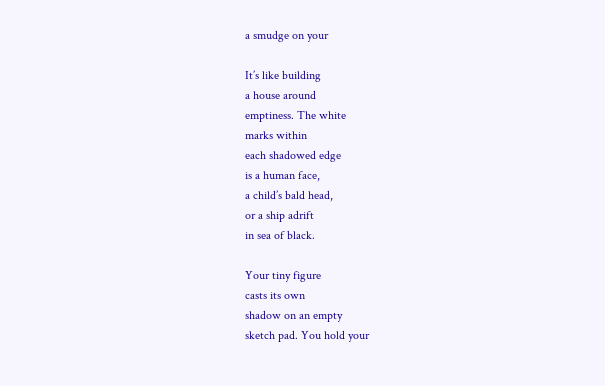a smudge on your

It’s like building
a house around
emptiness. The white
marks within
each shadowed edge
is a human face,
a child’s bald head,
or a ship adrift
in sea of black.

Your tiny figure
casts its own
shadow on an empty
sketch pad. You hold your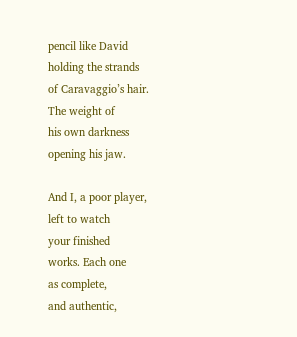pencil like David
holding the strands
of Caravaggio’s hair.
The weight of
his own darkness
opening his jaw.

And I, a poor player,
left to watch
your finished
works. Each one
as complete,
and authentic,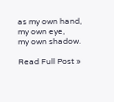as my own hand,
my own eye,
my own shadow.

Read Full Post »